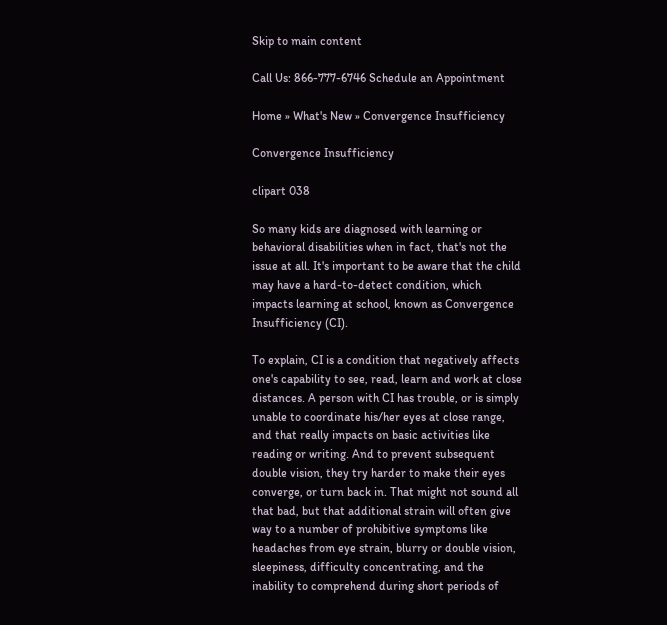Skip to main content

Call Us: 866-777-6746 Schedule an Appointment

Home » What's New » Convergence Insufficiency

Convergence Insufficiency

clipart 038

So many kids are diagnosed with learning or behavioral disabilities when in fact, that's not the issue at all. It's important to be aware that the child may have a hard-to-detect condition, which impacts learning at school, known as Convergence Insufficiency (CI).

To explain, CI is a condition that negatively affects one's capability to see, read, learn and work at close distances. A person with CI has trouble, or is simply unable to coordinate his/her eyes at close range, and that really impacts on basic activities like reading or writing. And to prevent subsequent double vision, they try harder to make their eyes converge, or turn back in. That might not sound all that bad, but that additional strain will often give way to a number of prohibitive symptoms like headaches from eye strain, blurry or double vision, sleepiness, difficulty concentrating, and the inability to comprehend during short periods of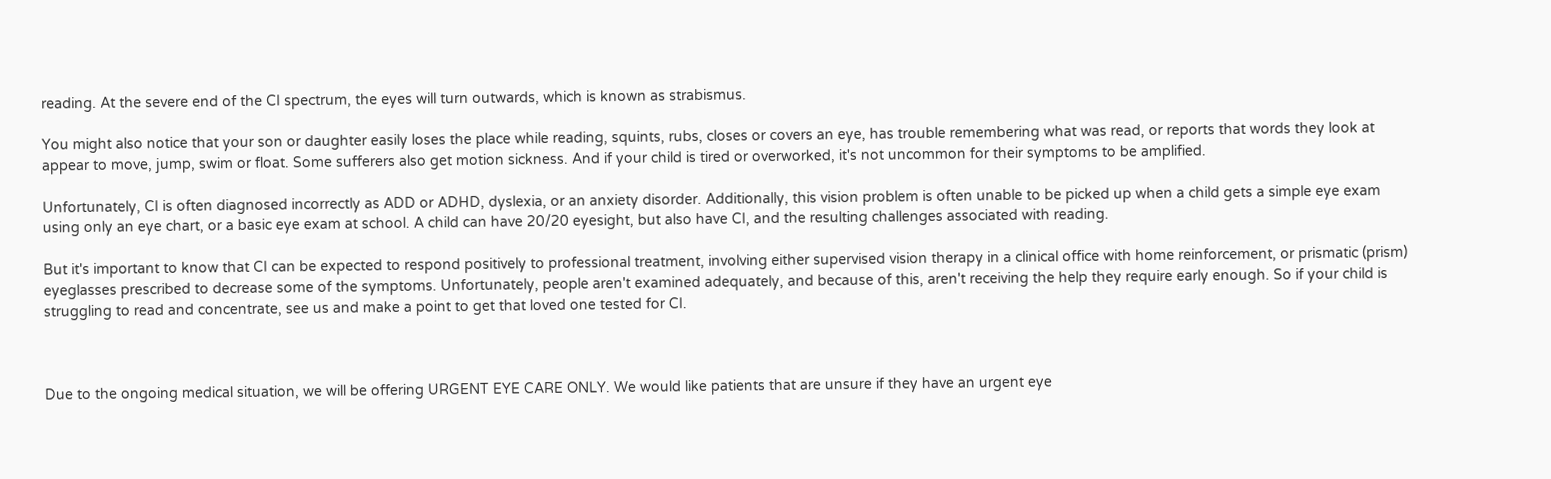reading. At the severe end of the CI spectrum, the eyes will turn outwards, which is known as strabismus.

You might also notice that your son or daughter easily loses the place while reading, squints, rubs, closes or covers an eye, has trouble remembering what was read, or reports that words they look at appear to move, jump, swim or float. Some sufferers also get motion sickness. And if your child is tired or overworked, it's not uncommon for their symptoms to be amplified.

Unfortunately, CI is often diagnosed incorrectly as ADD or ADHD, dyslexia, or an anxiety disorder. Additionally, this vision problem is often unable to be picked up when a child gets a simple eye exam using only an eye chart, or a basic eye exam at school. A child can have 20/20 eyesight, but also have CI, and the resulting challenges associated with reading.

But it's important to know that CI can be expected to respond positively to professional treatment, involving either supervised vision therapy in a clinical office with home reinforcement, or prismatic (prism) eyeglasses prescribed to decrease some of the symptoms. Unfortunately, people aren't examined adequately, and because of this, aren't receiving the help they require early enough. So if your child is struggling to read and concentrate, see us and make a point to get that loved one tested for CI.



Due to the ongoing medical situation, we will be offering URGENT EYE CARE ONLY. We would like patients that are unsure if they have an urgent eye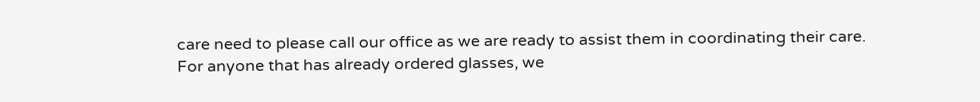care need to please call our office as we are ready to assist them in coordinating their care.
For anyone that has already ordered glasses, we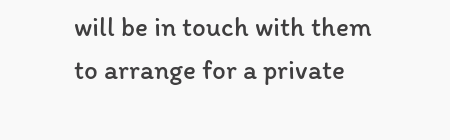will be in touch with them to arrange for a private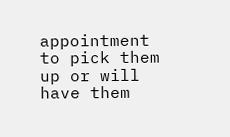appointment to pick them up or will have them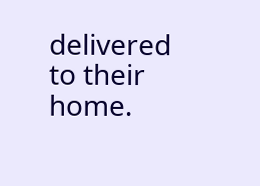delivered to their home.